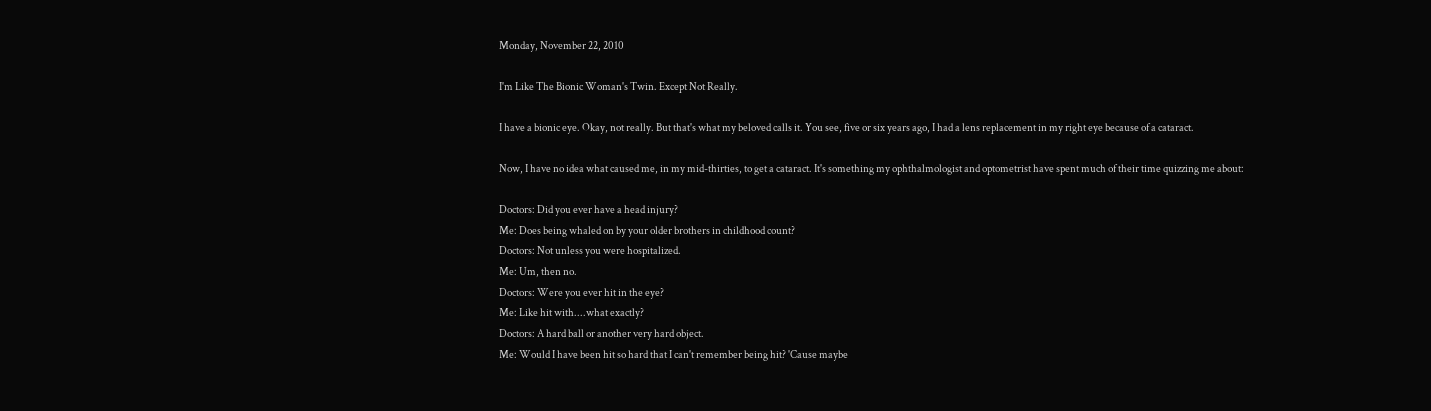Monday, November 22, 2010

I'm Like The Bionic Woman's Twin. Except Not Really.

I have a bionic eye. Okay, not really. But that's what my beloved calls it. You see, five or six years ago, I had a lens replacement in my right eye because of a cataract.

Now, I have no idea what caused me, in my mid-thirties, to get a cataract. It's something my ophthalmologist and optometrist have spent much of their time quizzing me about:

Doctors: Did you ever have a head injury?
Me: Does being whaled on by your older brothers in childhood count?
Doctors: Not unless you were hospitalized.
Me: Um, then no.
Doctors: Were you ever hit in the eye?
Me: Like hit with....what exactly?
Doctors: A hard ball or another very hard object.
Me: Would I have been hit so hard that I can't remember being hit? 'Cause maybe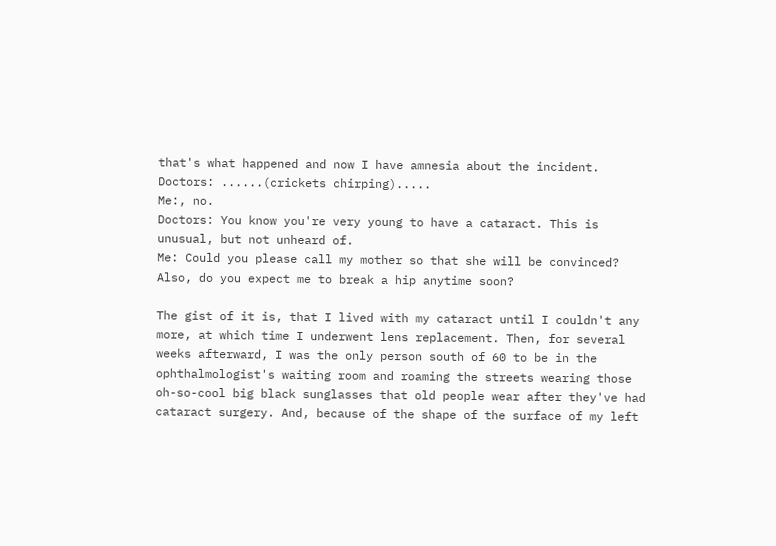that's what happened and now I have amnesia about the incident.
Doctors: ......(crickets chirping).....
Me:, no.
Doctors: You know you're very young to have a cataract. This is unusual, but not unheard of.
Me: Could you please call my mother so that she will be convinced? Also, do you expect me to break a hip anytime soon?

The gist of it is, that I lived with my cataract until I couldn't any more, at which time I underwent lens replacement. Then, for several weeks afterward, I was the only person south of 60 to be in the ophthalmologist's waiting room and roaming the streets wearing those oh-so-cool big black sunglasses that old people wear after they've had cataract surgery. And, because of the shape of the surface of my left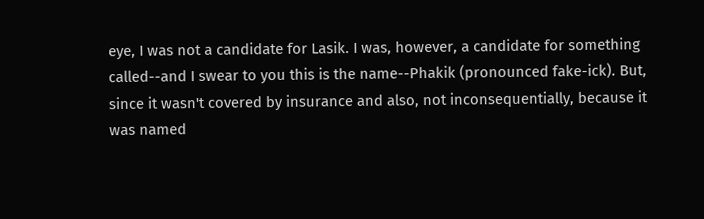eye, I was not a candidate for Lasik. I was, however, a candidate for something called--and I swear to you this is the name--Phakik (pronounced fake-ick). But, since it wasn't covered by insurance and also, not inconsequentially, because it was named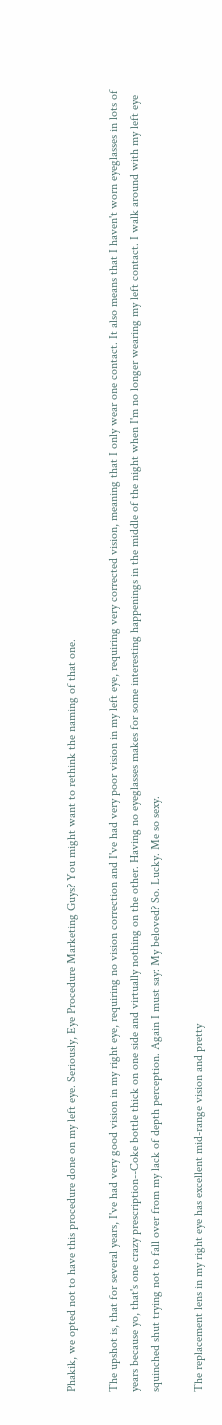Phakik, we opted not to have this procedure done on my left eye. Seriously, Eye Procedure Marketing Guys? You might want to rethink the naming of that one.

The upshot is, that for several years, I've had very good vision in my right eye, requiring no vision correction and I've had very poor vision in my left eye, requiring very corrected vision, meaning that I only wear one contact. It also means that I haven't worn eyeglasses in lots of years because yo, that's one crazy prescription--Coke bottle thick on one side and virtually nothing on the other. Having no eyeglasses makes for some interesting happenings in the middle of the night when I'm no longer wearing my left contact. I walk around with my left eye squinched shut trying not to fall over from my lack of depth perception. Again I must say: My beloved? So. Lucky. Me so sexy.

The replacement lens in my right eye has excellent mid-range vision and pretty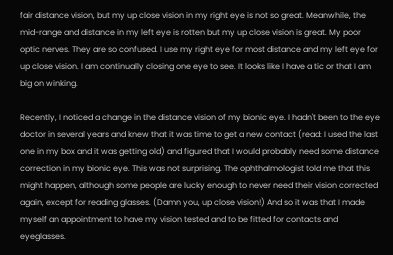fair distance vision, but my up close vision in my right eye is not so great. Meanwhile, the mid-range and distance in my left eye is rotten but my up close vision is great. My poor optic nerves. They are so confused. I use my right eye for most distance and my left eye for up close vision. I am continually closing one eye to see. It looks like I have a tic or that I am big on winking.

Recently, I noticed a change in the distance vision of my bionic eye. I hadn't been to the eye doctor in several years and knew that it was time to get a new contact (read: I used the last one in my box and it was getting old) and figured that I would probably need some distance correction in my bionic eye. This was not surprising. The ophthalmologist told me that this might happen, although some people are lucky enough to never need their vision corrected again, except for reading glasses. (Damn you, up close vision!) And so it was that I made myself an appointment to have my vision tested and to be fitted for contacts and eyeglasses.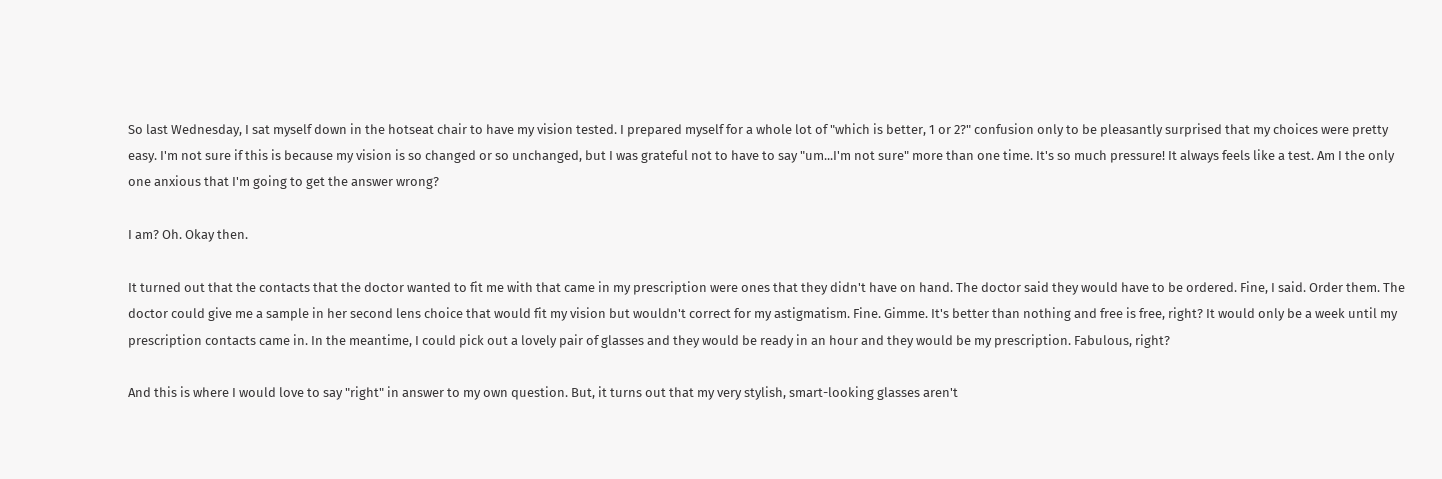So last Wednesday, I sat myself down in the hotseat chair to have my vision tested. I prepared myself for a whole lot of "which is better, 1 or 2?" confusion only to be pleasantly surprised that my choices were pretty easy. I'm not sure if this is because my vision is so changed or so unchanged, but I was grateful not to have to say "um...I'm not sure" more than one time. It's so much pressure! It always feels like a test. Am I the only one anxious that I'm going to get the answer wrong?

I am? Oh. Okay then.

It turned out that the contacts that the doctor wanted to fit me with that came in my prescription were ones that they didn't have on hand. The doctor said they would have to be ordered. Fine, I said. Order them. The doctor could give me a sample in her second lens choice that would fit my vision but wouldn't correct for my astigmatism. Fine. Gimme. It's better than nothing and free is free, right? It would only be a week until my prescription contacts came in. In the meantime, I could pick out a lovely pair of glasses and they would be ready in an hour and they would be my prescription. Fabulous, right?

And this is where I would love to say "right" in answer to my own question. But, it turns out that my very stylish, smart-looking glasses aren't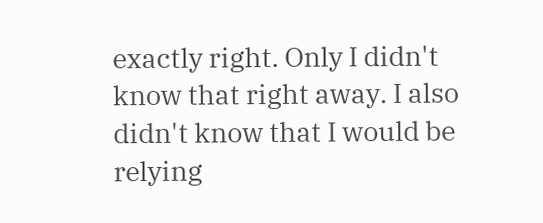exactly right. Only I didn't know that right away. I also didn't know that I would be relying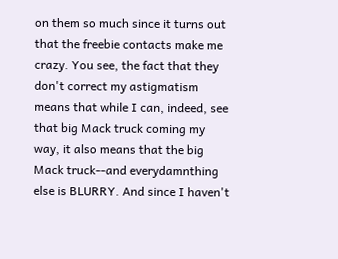on them so much since it turns out that the freebie contacts make me crazy. You see, the fact that they don't correct my astigmatism means that while I can, indeed, see that big Mack truck coming my way, it also means that the big Mack truck--and everydamnthing else is BLURRY. And since I haven't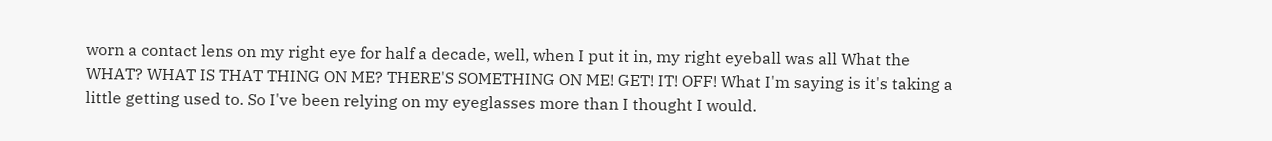worn a contact lens on my right eye for half a decade, well, when I put it in, my right eyeball was all What the WHAT? WHAT IS THAT THING ON ME? THERE'S SOMETHING ON ME! GET! IT! OFF! What I'm saying is it's taking a little getting used to. So I've been relying on my eyeglasses more than I thought I would.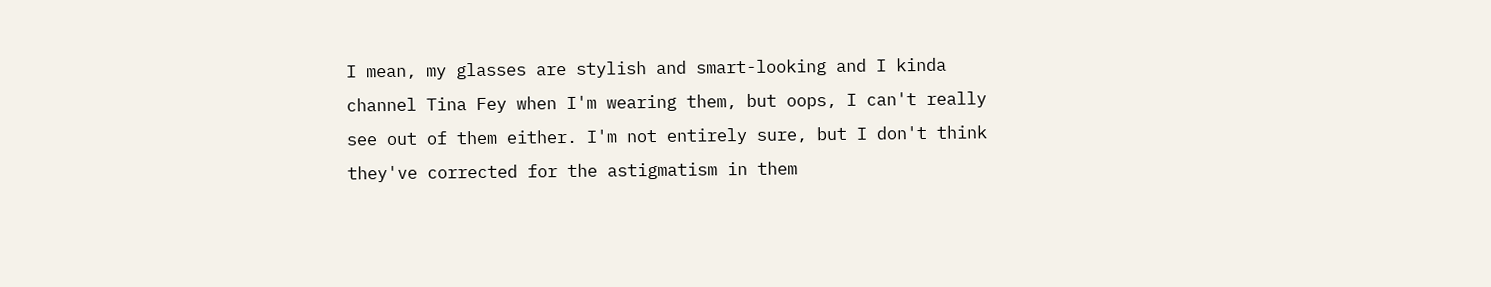I mean, my glasses are stylish and smart-looking and I kinda channel Tina Fey when I'm wearing them, but oops, I can't really see out of them either. I'm not entirely sure, but I don't think they've corrected for the astigmatism in them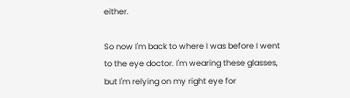either.

So now I'm back to where I was before I went to the eye doctor. I'm wearing these glasses, but I'm relying on my right eye for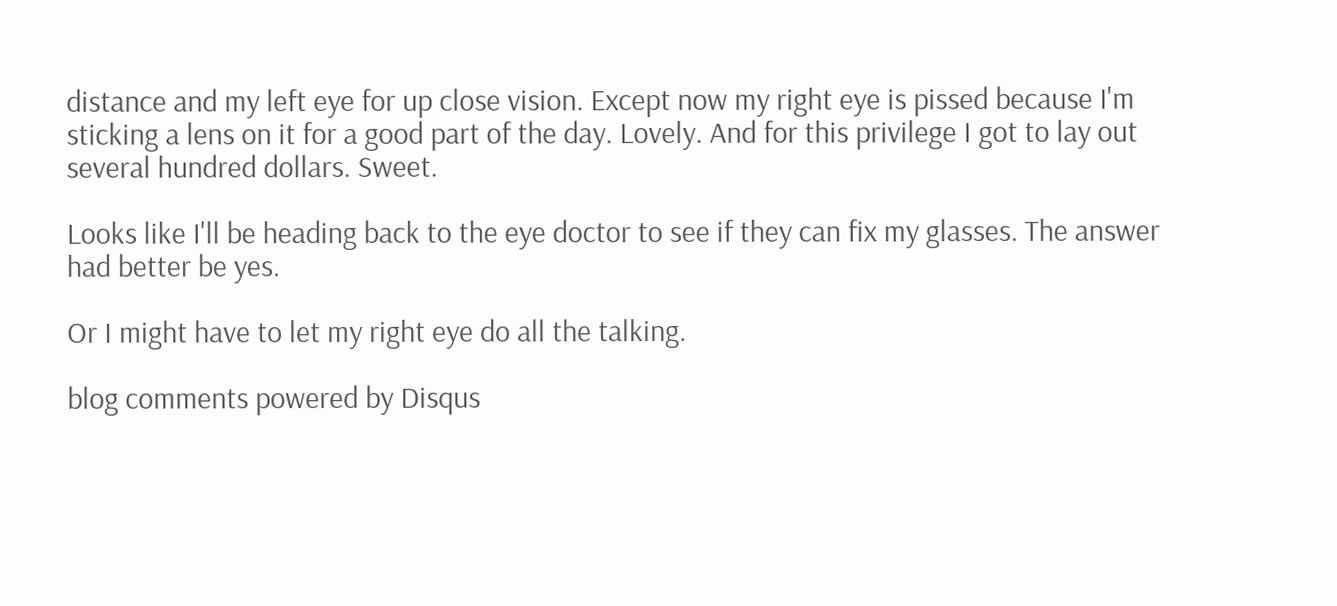distance and my left eye for up close vision. Except now my right eye is pissed because I'm sticking a lens on it for a good part of the day. Lovely. And for this privilege I got to lay out several hundred dollars. Sweet.

Looks like I'll be heading back to the eye doctor to see if they can fix my glasses. The answer had better be yes.

Or I might have to let my right eye do all the talking.

blog comments powered by Disqus